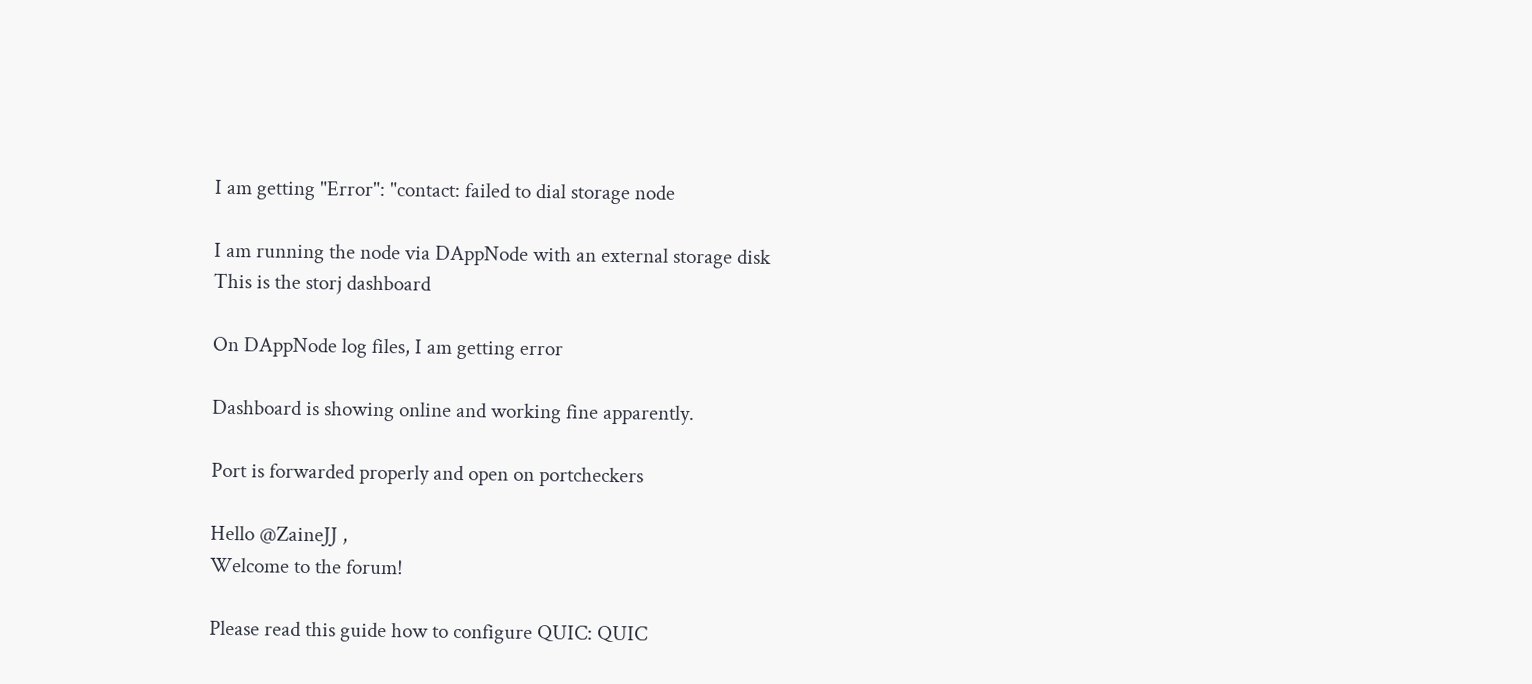I am getting "Error": "contact: failed to dial storage node

I am running the node via DAppNode with an external storage disk
This is the storj dashboard

On DAppNode log files, I am getting error

Dashboard is showing online and working fine apparently.

Port is forwarded properly and open on portcheckers

Hello @ZaineJJ ,
Welcome to the forum!

Please read this guide how to configure QUIC: QUIC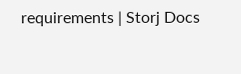requirements | Storj Docs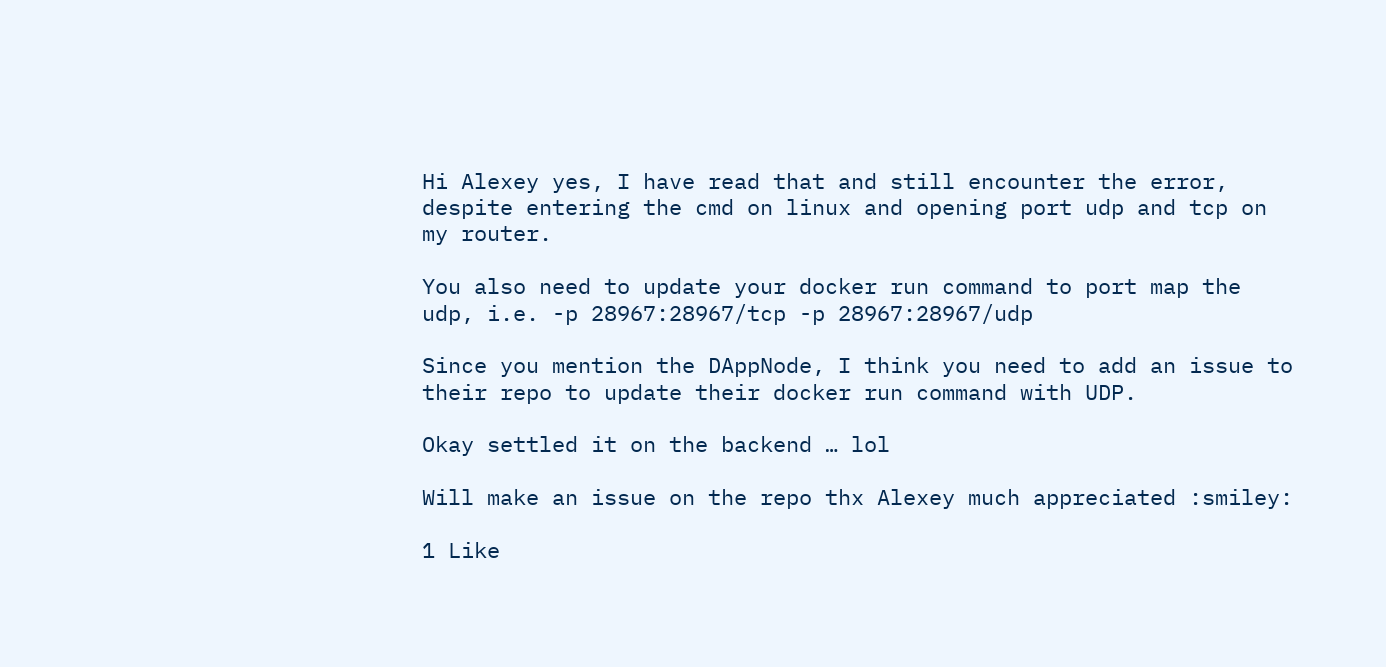Hi Alexey yes, I have read that and still encounter the error, despite entering the cmd on linux and opening port udp and tcp on my router.

You also need to update your docker run command to port map the udp, i.e. -p 28967:28967/tcp -p 28967:28967/udp

Since you mention the DAppNode, I think you need to add an issue to their repo to update their docker run command with UDP.

Okay settled it on the backend … lol

Will make an issue on the repo thx Alexey much appreciated :smiley:

1 Like